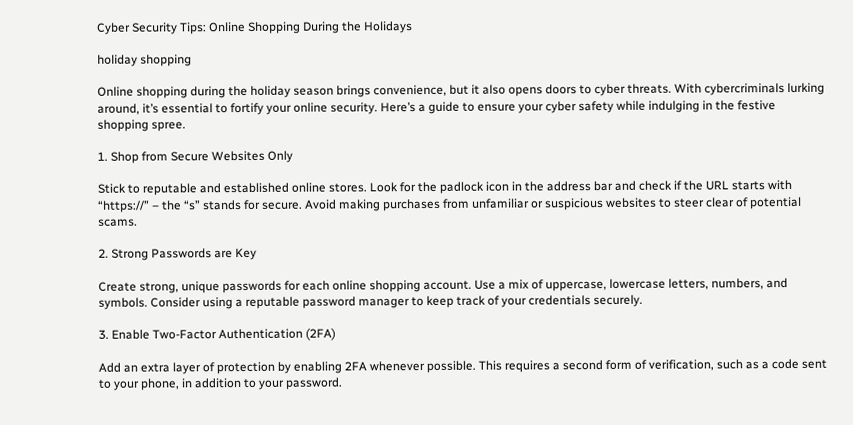Cyber Security Tips: Online Shopping During the Holidays

holiday shopping

Online shopping during the holiday season brings convenience, but it also opens doors to cyber threats. With cybercriminals lurking around, it’s essential to fortify your online security. Here’s a guide to ensure your cyber safety while indulging in the festive shopping spree.

1. Shop from Secure Websites Only

Stick to reputable and established online stores. Look for the padlock icon in the address bar and check if the URL starts with “https://” – the “s” stands for secure. Avoid making purchases from unfamiliar or suspicious websites to steer clear of potential scams.

2. Strong Passwords are Key

Create strong, unique passwords for each online shopping account. Use a mix of uppercase, lowercase letters, numbers, and symbols. Consider using a reputable password manager to keep track of your credentials securely.

3. Enable Two-Factor Authentication (2FA)

Add an extra layer of protection by enabling 2FA whenever possible. This requires a second form of verification, such as a code sent to your phone, in addition to your password.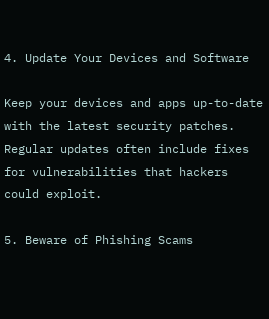4. Update Your Devices and Software

Keep your devices and apps up-to-date with the latest security patches. Regular updates often include fixes for vulnerabilities that hackers could exploit.

5. Beware of Phishing Scams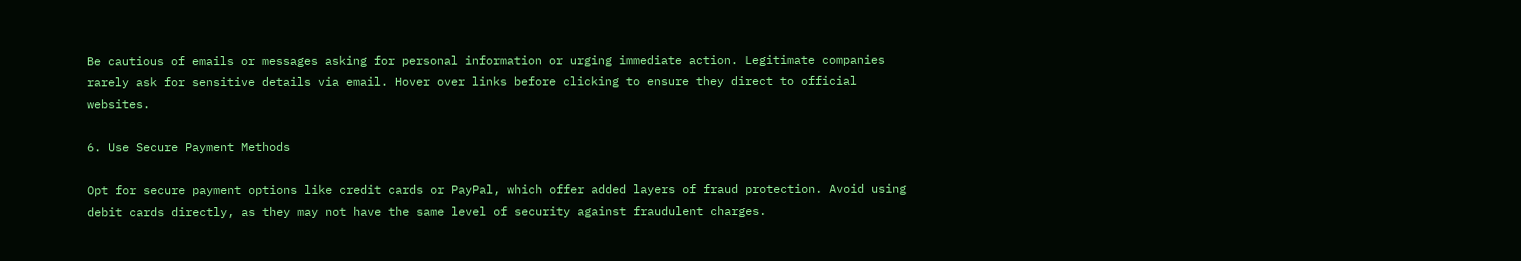Be cautious of emails or messages asking for personal information or urging immediate action. Legitimate companies rarely ask for sensitive details via email. Hover over links before clicking to ensure they direct to official websites.

6. Use Secure Payment Methods

Opt for secure payment options like credit cards or PayPal, which offer added layers of fraud protection. Avoid using debit cards directly, as they may not have the same level of security against fraudulent charges.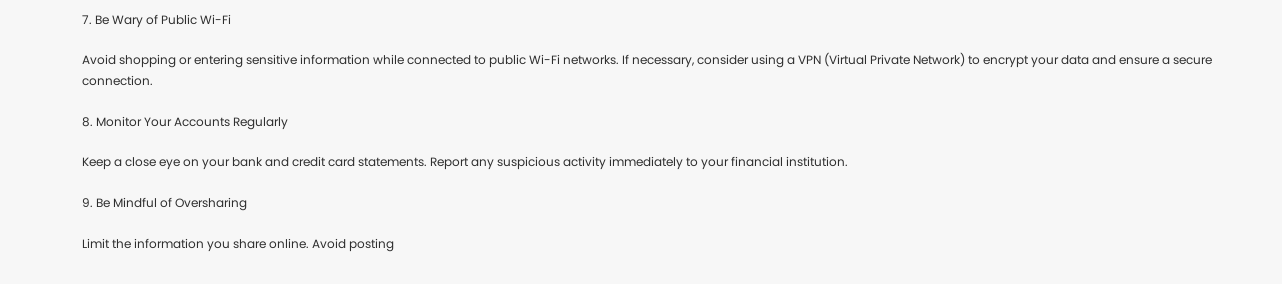7. Be Wary of Public Wi-Fi

Avoid shopping or entering sensitive information while connected to public Wi-Fi networks. If necessary, consider using a VPN (Virtual Private Network) to encrypt your data and ensure a secure connection.

8. Monitor Your Accounts Regularly

Keep a close eye on your bank and credit card statements. Report any suspicious activity immediately to your financial institution.

9. Be Mindful of Oversharing

Limit the information you share online. Avoid posting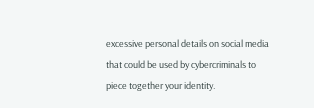excessive personal details on social media that could be used by cybercriminals to piece together your identity.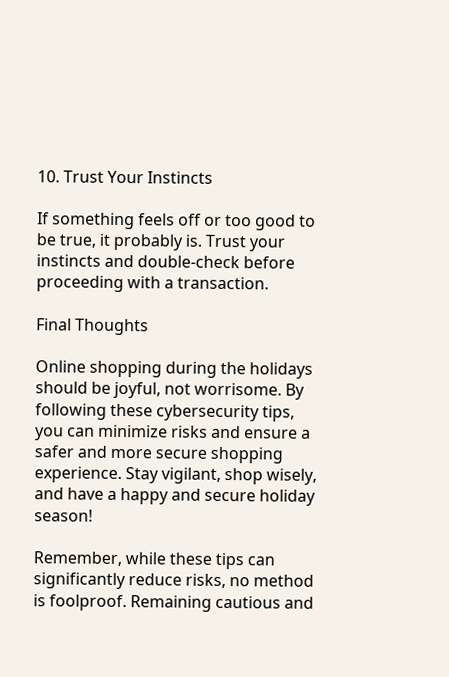10. Trust Your Instincts

If something feels off or too good to be true, it probably is. Trust your instincts and double-check before proceeding with a transaction.

Final Thoughts

Online shopping during the holidays should be joyful, not worrisome. By following these cybersecurity tips, you can minimize risks and ensure a safer and more secure shopping experience. Stay vigilant, shop wisely, and have a happy and secure holiday season!

Remember, while these tips can significantly reduce risks, no method is foolproof. Remaining cautious and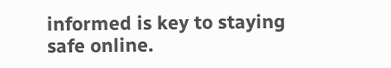informed is key to staying safe online.